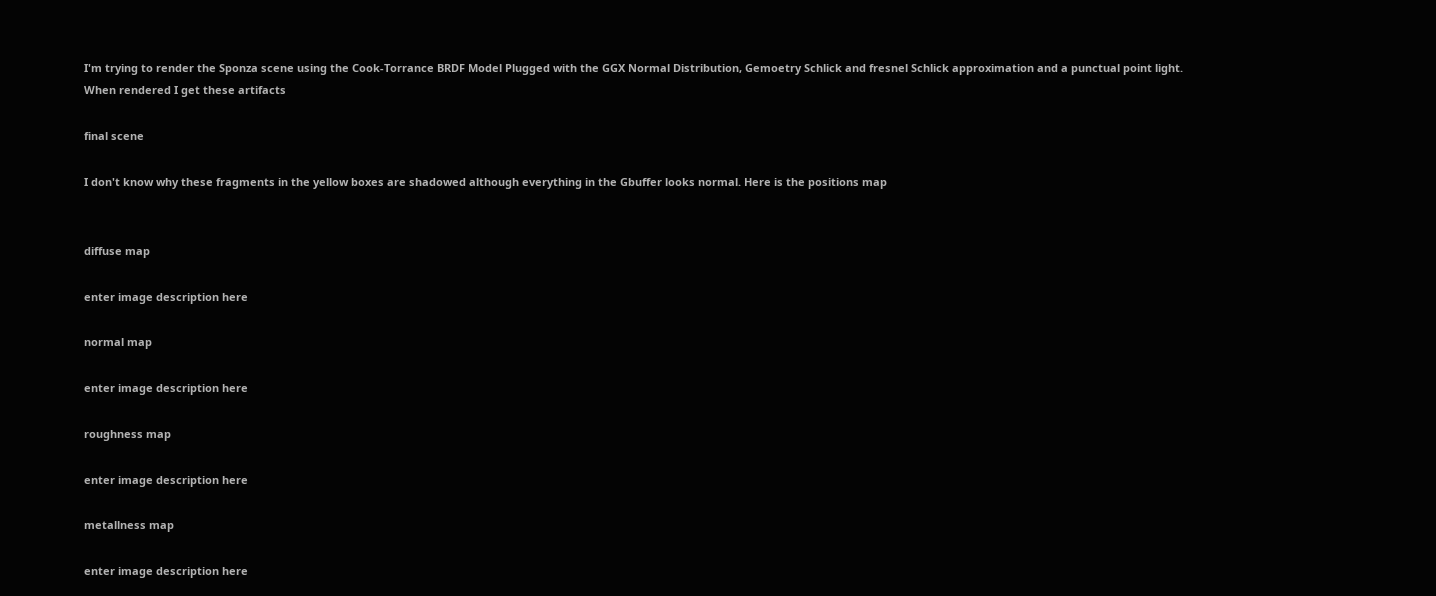I'm trying to render the Sponza scene using the Cook-Torrance BRDF Model Plugged with the GGX Normal Distribution, Gemoetry Schlick and fresnel Schlick approximation and a punctual point light. When rendered I get these artifacts

final scene

I don't know why these fragments in the yellow boxes are shadowed although everything in the Gbuffer looks normal. Here is the positions map


diffuse map

enter image description here

normal map

enter image description here

roughness map

enter image description here

metallness map

enter image description here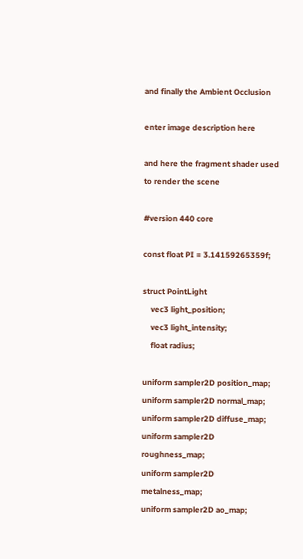and finally the Ambient Occlusion

enter image description here

and here the fragment shader used to render the scene

#version 440 core

const float PI = 3.14159265359f;

struct PointLight
    vec3 light_position;
    vec3 light_intensity;
    float radius;

uniform sampler2D position_map;
uniform sampler2D normal_map;
uniform sampler2D diffuse_map;
uniform sampler2D roughness_map;
uniform sampler2D metalness_map;
uniform sampler2D ao_map;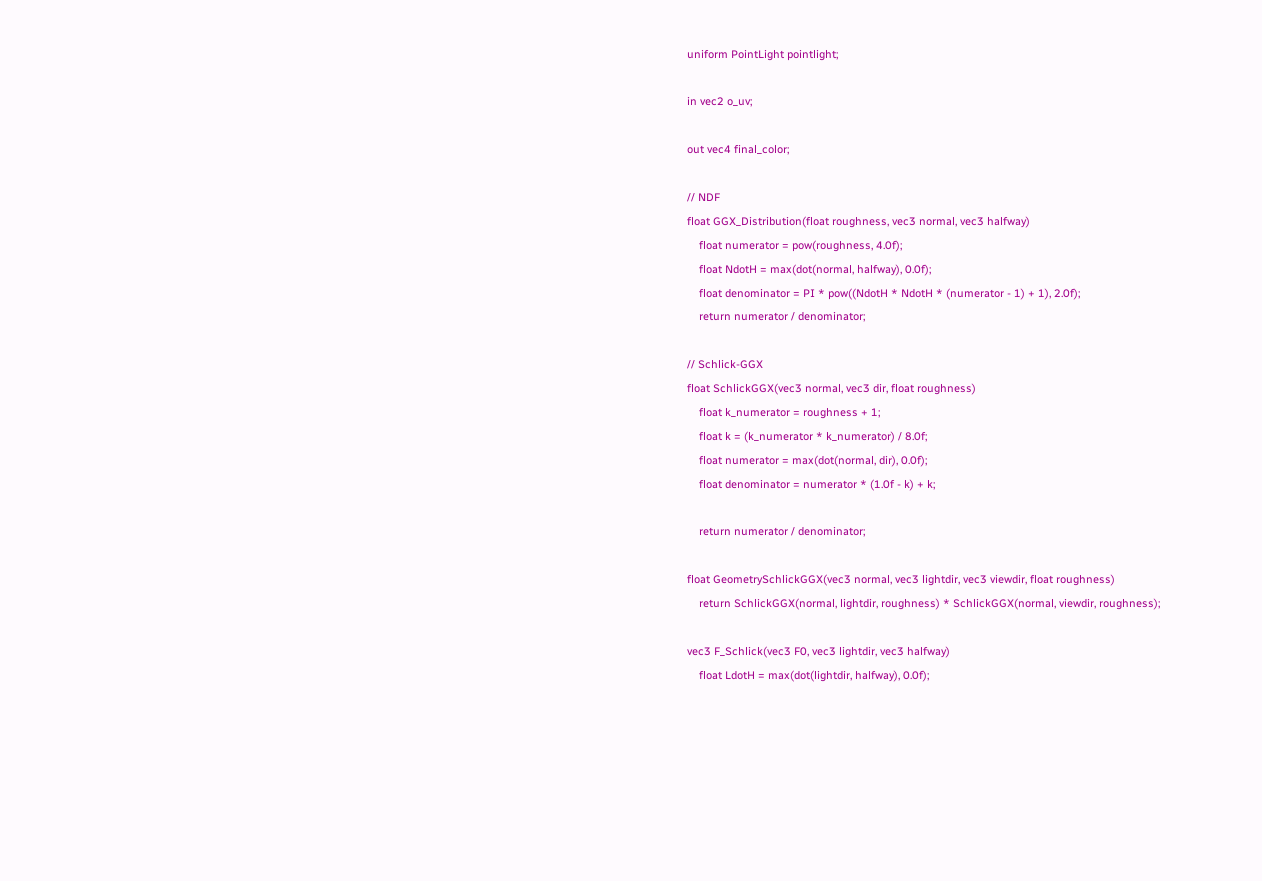uniform PointLight pointlight;

in vec2 o_uv;

out vec4 final_color;

// NDF
float GGX_Distribution(float roughness, vec3 normal, vec3 halfway)
    float numerator = pow(roughness, 4.0f);
    float NdotH = max(dot(normal, halfway), 0.0f);
    float denominator = PI * pow((NdotH * NdotH * (numerator - 1) + 1), 2.0f);
    return numerator / denominator;

// Schlick-GGX
float SchlickGGX(vec3 normal, vec3 dir, float roughness)
    float k_numerator = roughness + 1;
    float k = (k_numerator * k_numerator) / 8.0f;
    float numerator = max(dot(normal, dir), 0.0f);
    float denominator = numerator * (1.0f - k) + k;

    return numerator / denominator;

float GeometrySchlickGGX(vec3 normal, vec3 lightdir, vec3 viewdir, float roughness)
    return SchlickGGX(normal, lightdir, roughness) * SchlickGGX(normal, viewdir, roughness);

vec3 F_Schlick(vec3 F0, vec3 lightdir, vec3 halfway)
    float LdotH = max(dot(lightdir, halfway), 0.0f);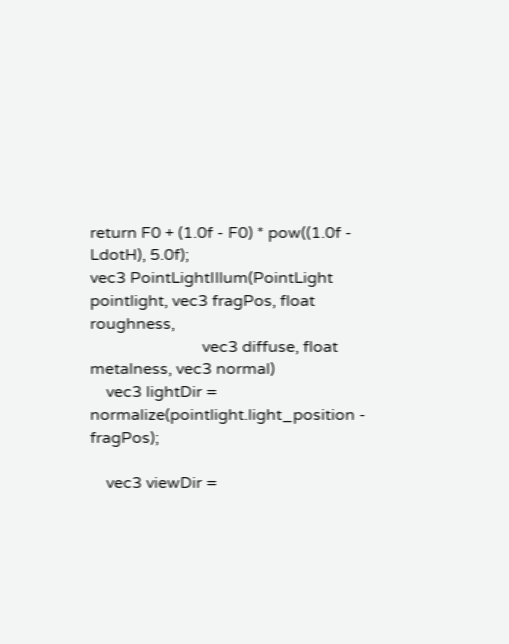return F0 + (1.0f - F0) * pow((1.0f - LdotH), 5.0f);
vec3 PointLightIllum(PointLight pointlight, vec3 fragPos, float roughness,
                            vec3 diffuse, float metalness, vec3 normal)
    vec3 lightDir = normalize(pointlight.light_position - fragPos);

    vec3 viewDir =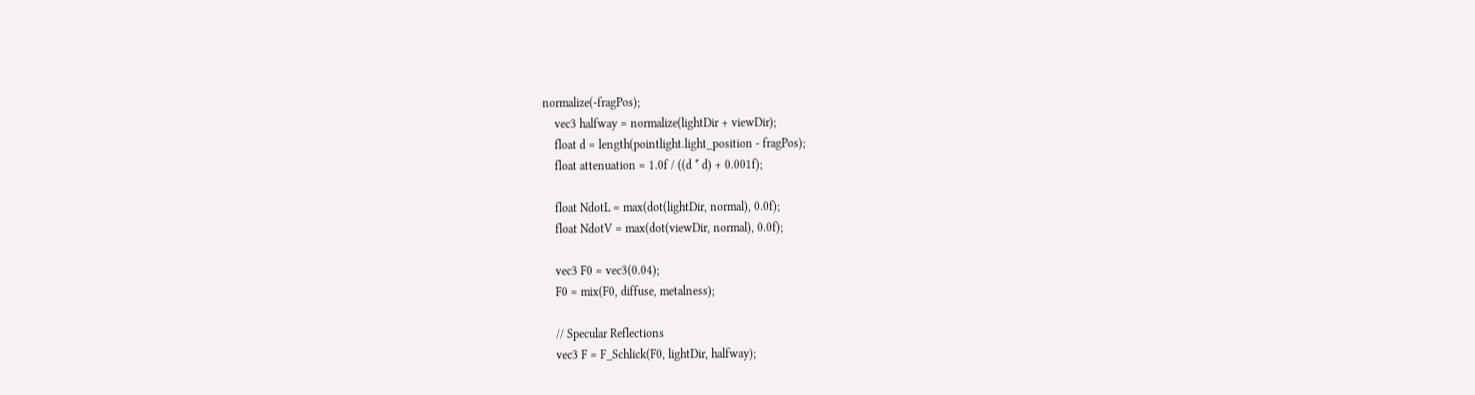normalize(-fragPos);
    vec3 halfway = normalize(lightDir + viewDir);
    float d = length(pointlight.light_position - fragPos);
    float attenuation = 1.0f / ((d * d) + 0.001f);

    float NdotL = max(dot(lightDir, normal), 0.0f);
    float NdotV = max(dot(viewDir, normal), 0.0f);

    vec3 F0 = vec3(0.04);
    F0 = mix(F0, diffuse, metalness);

    // Specular Reflections
    vec3 F = F_Schlick(F0, lightDir, halfway);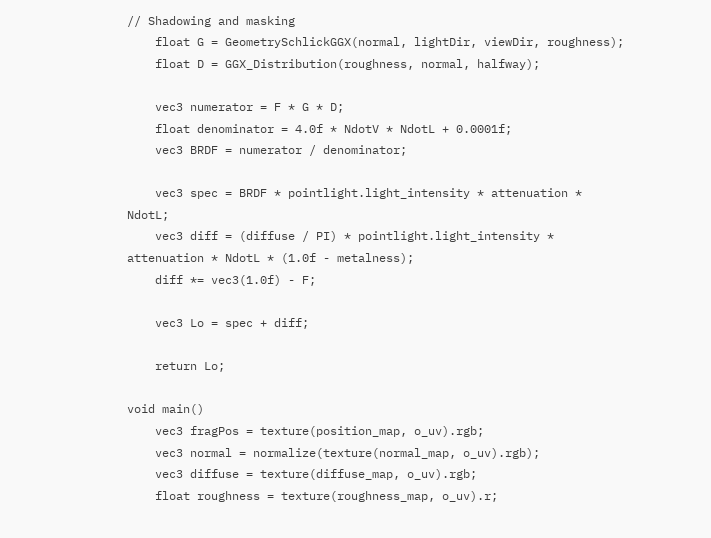// Shadowing and masking
    float G = GeometrySchlickGGX(normal, lightDir, viewDir, roughness);
    float D = GGX_Distribution(roughness, normal, halfway);

    vec3 numerator = F * G * D;
    float denominator = 4.0f * NdotV * NdotL + 0.0001f;
    vec3 BRDF = numerator / denominator;

    vec3 spec = BRDF * pointlight.light_intensity * attenuation * NdotL;
    vec3 diff = (diffuse / PI) * pointlight.light_intensity * attenuation * NdotL * (1.0f - metalness);
    diff *= vec3(1.0f) - F;

    vec3 Lo = spec + diff;

    return Lo;

void main()
    vec3 fragPos = texture(position_map, o_uv).rgb;
    vec3 normal = normalize(texture(normal_map, o_uv).rgb);
    vec3 diffuse = texture(diffuse_map, o_uv).rgb;
    float roughness = texture(roughness_map, o_uv).r;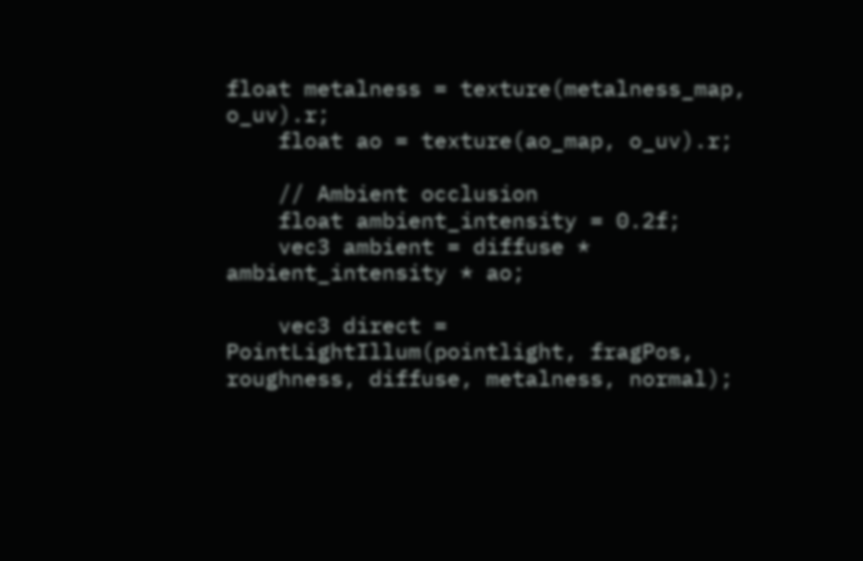float metalness = texture(metalness_map, o_uv).r;
    float ao = texture(ao_map, o_uv).r;

    // Ambient occlusion
    float ambient_intensity = 0.2f;
    vec3 ambient = diffuse * ambient_intensity * ao;

    vec3 direct = PointLightIllum(pointlight, fragPos, roughness, diffuse, metalness, normal);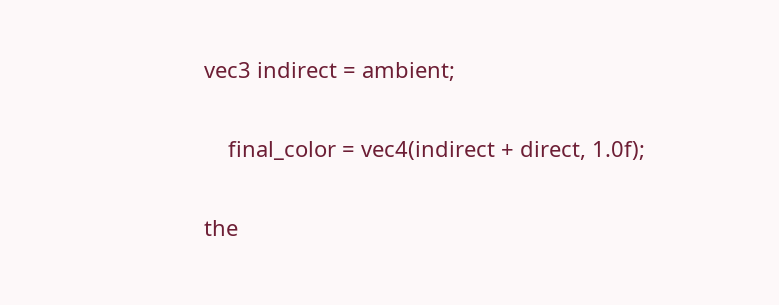vec3 indirect = ambient;

    final_color = vec4(indirect + direct, 1.0f);

the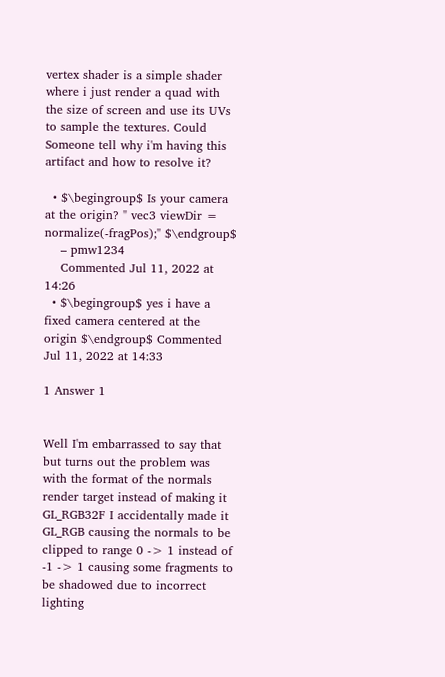vertex shader is a simple shader where i just render a quad with the size of screen and use its UVs to sample the textures. Could Someone tell why i'm having this artifact and how to resolve it?

  • $\begingroup$ Is your camera at the origin? " vec3 viewDir = normalize(-fragPos);" $\endgroup$
    – pmw1234
    Commented Jul 11, 2022 at 14:26
  • $\begingroup$ yes i have a fixed camera centered at the origin $\endgroup$ Commented Jul 11, 2022 at 14:33

1 Answer 1


Well I'm embarrassed to say that but turns out the problem was with the format of the normals render target instead of making it GL_RGB32F I accidentally made it GL_RGB causing the normals to be clipped to range 0 -> 1 instead of -1 -> 1 causing some fragments to be shadowed due to incorrect lighting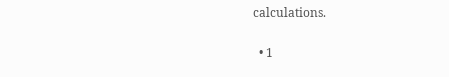calculations.

  • 1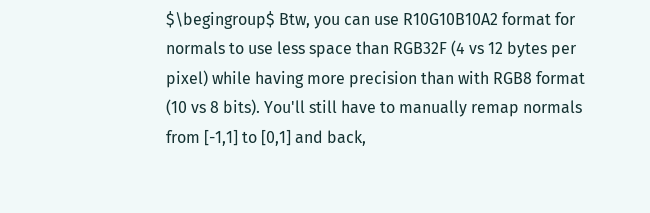$\begingroup$ Btw, you can use R10G10B10A2 format for normals to use less space than RGB32F (4 vs 12 bytes per pixel) while having more precision than with RGB8 format (10 vs 8 bits). You'll still have to manually remap normals from [-1,1] to [0,1] and back,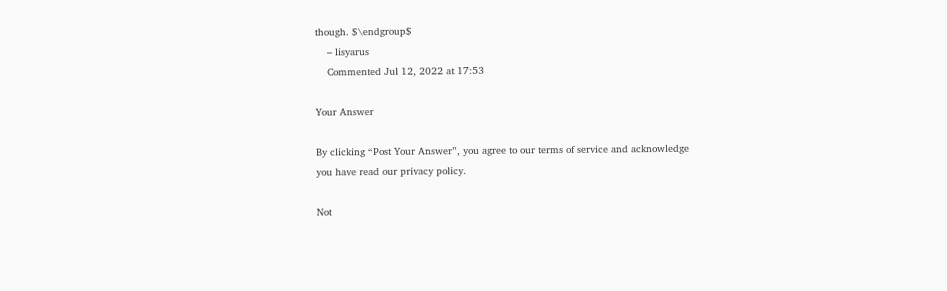though. $\endgroup$
    – lisyarus
    Commented Jul 12, 2022 at 17:53

Your Answer

By clicking “Post Your Answer”, you agree to our terms of service and acknowledge you have read our privacy policy.

Not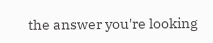the answer you're looking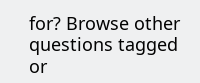for? Browse other questions tagged or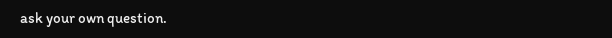ask your own question.